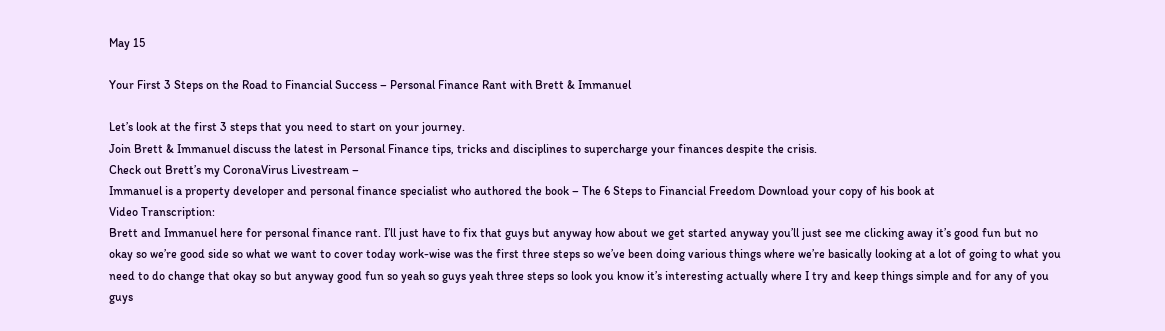May 15

Your First 3 Steps on the Road to Financial Success – Personal Finance Rant with Brett & Immanuel

Let’s look at the first 3 steps that you need to start on your journey.
Join Brett & Immanuel discuss the latest in Personal Finance tips, tricks and disciplines to supercharge your finances despite the crisis.
Check out Brett’s my CoronaVirus Livestream –
Immanuel is a property developer and personal finance specialist who authored the book – The 6 Steps to Financial Freedom Download your copy of his book at
Video Transcription:
Brett and Immanuel here for personal finance rant. I’ll just have to fix that guys but anyway how about we get started anyway you’ll just see me clicking away it’s good fun but no okay so we’re good side so what we want to cover today work-wise was the first three steps so we’ve been doing various things where we’re basically looking at a lot of going to what you need to do change that okay so but anyway good fun so yeah so guys yeah three steps so look you know it’s interesting actually where I try and keep things simple and for any of you guys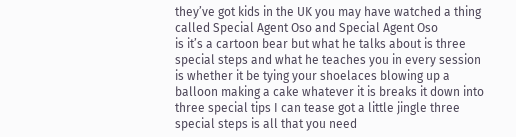they’ve got kids in the UK you may have watched a thing called Special Agent Oso and Special Agent Oso
is it’s a cartoon bear but what he talks about is three special steps and what he teaches you in every session is whether it be tying your shoelaces blowing up a balloon making a cake whatever it is breaks it down into three special tips I can tease got a little jingle three special steps is all that you need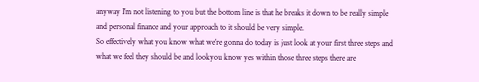anyway I’m not listening to you but the bottom line is that he breaks it down to be really simple and personal finance and your approach to it should be very simple.
So effectively what you know what we’re gonna do today is just look at your first three steps and what we feel they should be and lookyou know yes within those three steps there are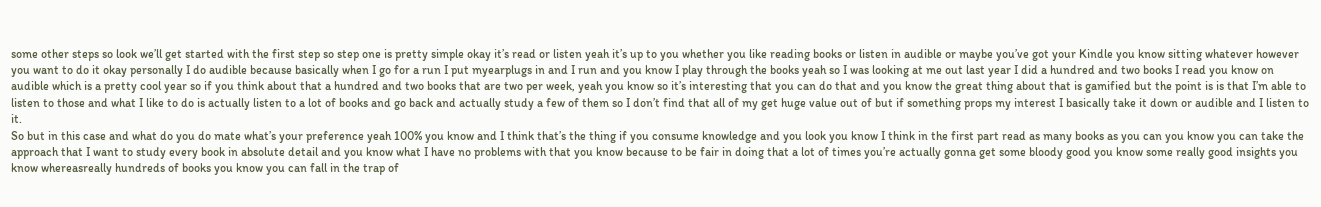some other steps so look we’ll get started with the first step so step one is pretty simple okay it’s read or listen yeah it’s up to you whether you like reading books or listen in audible or maybe you’ve got your Kindle you know sitting whatever however you want to do it okay personally I do audible because basically when I go for a run I put myearplugs in and I run and you know I play through the books yeah so I was looking at me out last year I did a hundred and two books I read you know on audible which is a pretty cool year so if you think about that a hundred and two books that are two per week, yeah you know so it’s interesting that you can do that and you know the great thing about that is gamified but the point is is that I’m able to listen to those and what I like to do is actually listen to a lot of books and go back and actually study a few of them so I don’t find that all of my get huge value out of but if something props my interest I basically take it down or audible and I listen to it.
So but in this case and what do you do mate what’s your preference yeah 100% you know and I think that’s the thing if you consume knowledge and you look you know I think in the first part read as many books as you can you know you can take the approach that I want to study every book in absolute detail and you know what I have no problems with that you know because to be fair in doing that a lot of times you’re actually gonna get some bloody good you know some really good insights you know whereasreally hundreds of books you know you can fall in the trap of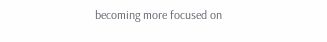becoming more focused on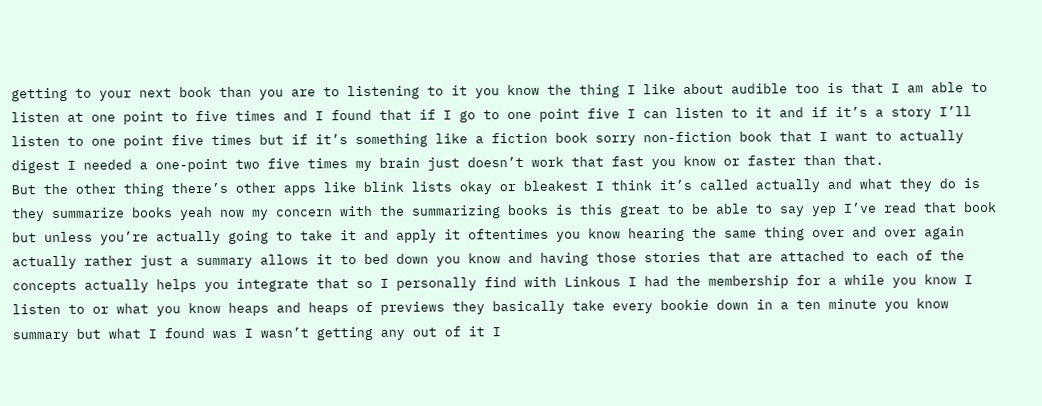getting to your next book than you are to listening to it you know the thing I like about audible too is that I am able to listen at one point to five times and I found that if I go to one point five I can listen to it and if it’s a story I’ll listen to one point five times but if it’s something like a fiction book sorry non-fiction book that I want to actually digest I needed a one-point two five times my brain just doesn’t work that fast you know or faster than that.
But the other thing there’s other apps like blink lists okay or bleakest I think it’s called actually and what they do is
they summarize books yeah now my concern with the summarizing books is this great to be able to say yep I’ve read that book but unless you’re actually going to take it and apply it oftentimes you know hearing the same thing over and over again actually rather just a summary allows it to bed down you know and having those stories that are attached to each of the concepts actually helps you integrate that so I personally find with Linkous I had the membership for a while you know I listen to or what you know heaps and heaps of previews they basically take every bookie down in a ten minute you know summary but what I found was I wasn’t getting any out of it I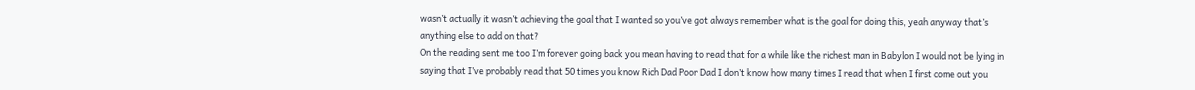wasn’t actually it wasn’t achieving the goal that I wanted so you’ve got always remember what is the goal for doing this, yeah anyway that’s anything else to add on that?
On the reading sent me too I’m forever going back you mean having to read that for a while like the richest man in Babylon I would not be lying in saying that I’ve probably read that 50 times you know Rich Dad Poor Dad I don’t know how many times I read that when I first come out you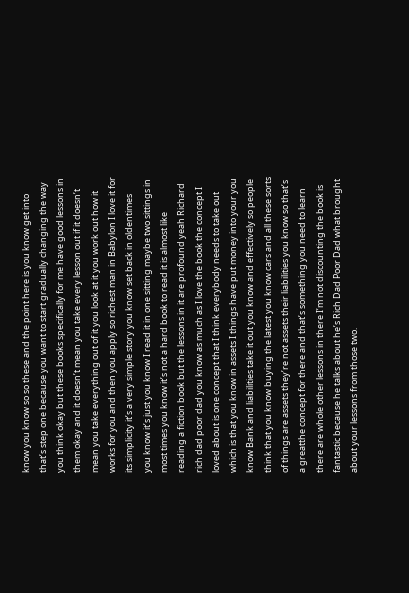know you know so so these and the point here is you know get into that’s step one because you want to start gradually changing the way you think okay but these books specifically for me have good lessons in them okay and it doesn’t mean you take every lesson out if it doesn’t mean you take everything out of it you look at it you work out how it works for you and then you apply so richest man in Babylon I love it for its simplicity it’s a very simple story you know set back in oldentimes you know it’s just you know I read it in one sitting maybe two sittings in most times you know it’s not a hard book to read it is almost like reading a fiction book but the lessons in it are profound yeah Richard rich dad poor dad you know as much as I love the book the concept I loved about is one concept that I think everybody needs to take out which is that you know in assets I things have put money into your you know Bank and liabilities take it out you know and effectively so people think that you know buying the latest you know cars and all these sorts of things are assets they’re not assets their liabilities you know so that’s a greatthe concept for there and that’s something you need to learn there are whole other lessons in there I’m not discounting the book is fantastic because he talks about he’s Rich Dad Poor Dad what brought about your lessons from those two.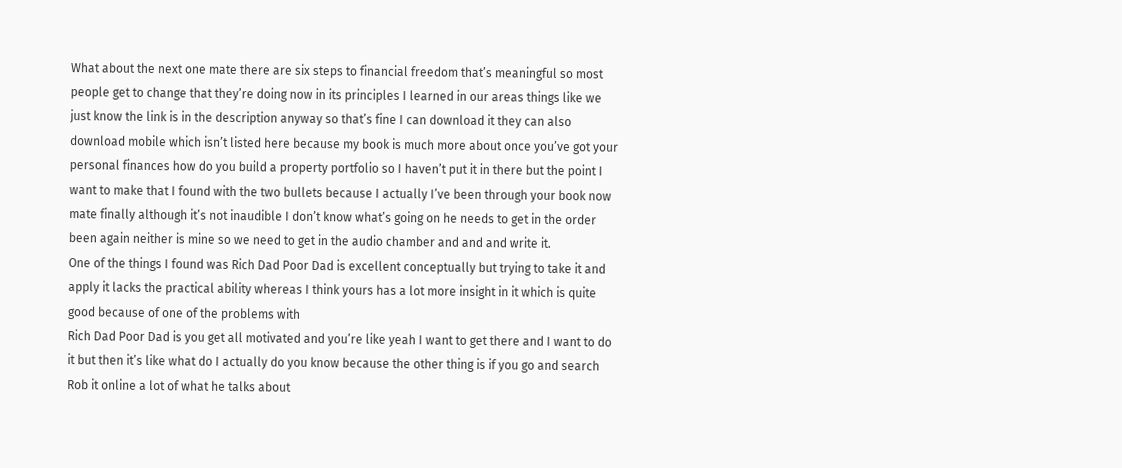What about the next one mate there are six steps to financial freedom that’s meaningful so most people get to change that they’re doing now in its principles I learned in our areas things like we just know the link is in the description anyway so that’s fine I can download it they can also download mobile which isn’t listed here because my book is much more about once you’ve got your personal finances how do you build a property portfolio so I haven’t put it in there but the point I want to make that I found with the two bullets because I actually I’ve been through your book now mate finally although it’s not inaudible I don’t know what’s going on he needs to get in the order been again neither is mine so we need to get in the audio chamber and and and write it.
One of the things I found was Rich Dad Poor Dad is excellent conceptually but trying to take it and apply it lacks the practical ability whereas I think yours has a lot more insight in it which is quite good because of one of the problems with
Rich Dad Poor Dad is you get all motivated and you’re like yeah I want to get there and I want to do it but then it’s like what do I actually do you know because the other thing is if you go and search Rob it online a lot of what he talks about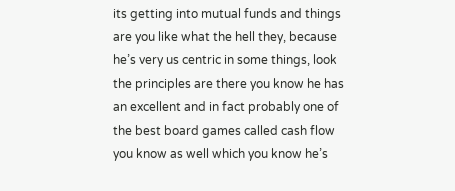its getting into mutual funds and things are you like what the hell they, because he’s very us centric in some things, look the principles are there you know he has an excellent and in fact probably one of the best board games called cash flow you know as well which you know he’s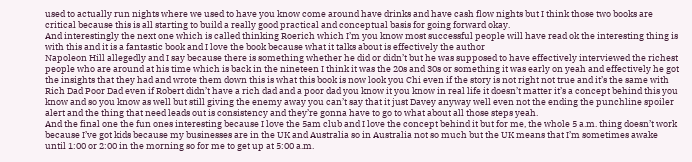used to actually run nights where we used to have you know come around have drinks and have cash flow nights but I think those two books are critical because this is all starting to build a really good practical and conceptual basis for going forward okay.
And interestingly the next one which is called thinking Roerich which I’m you know most successful people will have read ok the interesting thing is with this and it is a fantastic book and I love the book because what it talks about is effectively the author
Napoleon Hill allegedly and I say because there is something whether he did or didn’t but he was supposed to have effectively interviewed the richest people who are around at his time which is back in the nineteen I think it was the 20s and 30s or something it was early on yeah and effectively he got the insights that they had and wrote them down this is what this book is now look you Chi even if the story is not right not true and it’s the same with Rich Dad Poor Dad even if Robert didn’t have a rich dad and a poor dad you know it you know in real life it doesn’t matter it’s a concept behind this you know and so you know as well but still giving the enemy away you can’t say that it just Davey anyway well even not the ending the punchline spoiler alert and the thing that need leads out is consistency and they’re gonna have to go to what about all those steps yeah.
And the final one the fun ones interesting because I love the 5am club and I love the concept behind it but for me, the whole 5 a.m. thing doesn’t work because I’ve got kids because my businesses are in the UK and Australia so in Australia not so much but the UK means that I’m sometimes awake until 1:00 or 2:00 in the morning so for me to get up at 5:00 a.m.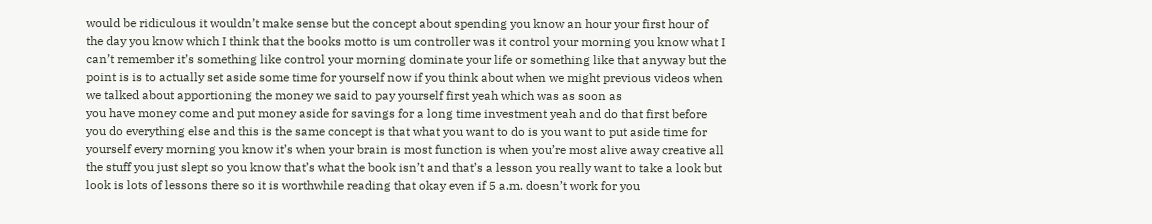would be ridiculous it wouldn’t make sense but the concept about spending you know an hour your first hour of the day you know which I think that the books motto is um controller was it control your morning you know what I can’t remember it’s something like control your morning dominate your life or something like that anyway but the point is is to actually set aside some time for yourself now if you think about when we might previous videos when we talked about apportioning the money we said to pay yourself first yeah which was as soon as
you have money come and put money aside for savings for a long time investment yeah and do that first before you do everything else and this is the same concept is that what you want to do is you want to put aside time for yourself every morning you know it’s when your brain is most function is when you’re most alive away creative all the stuff you just slept so you know that’s what the book isn’t and that’s a lesson you really want to take a look but look is lots of lessons there so it is worthwhile reading that okay even if 5 a.m. doesn’t work for you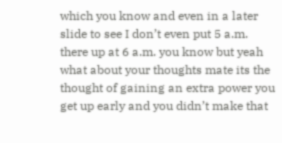which you know and even in a later slide to see I don’t even put 5 a.m. there up at 6 a.m. you know but yeah what about your thoughts mate its the thought of gaining an extra power you get up early and you didn’t make that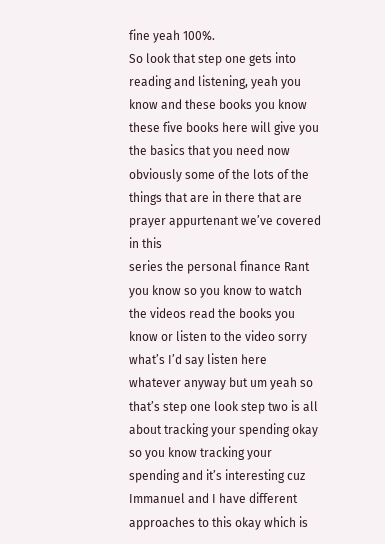fine yeah 100%.
So look that step one gets into reading and listening, yeah you know and these books you know these five books here will give you the basics that you need now obviously some of the lots of the things that are in there that are prayer appurtenant we’ve covered in this
series the personal finance Rant you know so you know to watch the videos read the books you know or listen to the video sorry what’s I’d say listen here whatever anyway but um yeah so that’s step one look step two is all about tracking your spending okay so you know tracking your spending and it’s interesting cuz Immanuel and I have different approaches to this okay which is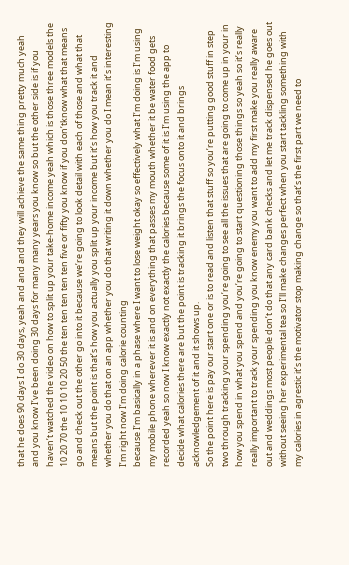that he does 90 days I do 30 days, yeah and and and they will achieve the same thing pretty much yeah and you know I’ve been doing 30 days for many many years you know so but the other side is if you haven’t watched the video on how to split up your take-home income yeah which is those three models the 10 20 70 the 10 10 10 20 50 the ten ten ten ten ten five or fifty you know if you don’tknow what that means go and check out the other go into it because we’re going to look detail with each of those and what that means but the point is that’s how you actually you split up your income but it’s how you track it and whether you do that on an app whether you do that writing it down whether you do I mean it’s interesting I’m right now I’m doing calorie counting
because I’m basically in a phase where I want to lose weight okay so effectively what I’m doing is I’m using my mobile phone wherever it is and on everything that passes my mouth whether it be water food gets recorded yeah so now I know exactly not exactly the calories because some of it is I’m using the app to decide what calories there are but the point is tracking it brings the focus onto it and brings acknowledgement of it and it shows up.
So the point here is pay our start one or is to read and listen that stuff so you’re putting good stuff in step two through tracking your spending you’re going to see all the issues that are going to come up in your in how you spend in what you spend and you’re going to start questioning those things so yeah so it’s really really important to track your spending you know enemy you want to add my first make you really aware out and weddings most people don’t do that any card bank checks and let me track dispensed he goes out without seeing her experimental tea so I’ll make changes perfect when you start tackling something with my calories in agrestic it’s the motivator stop making change so that’s the first part we need to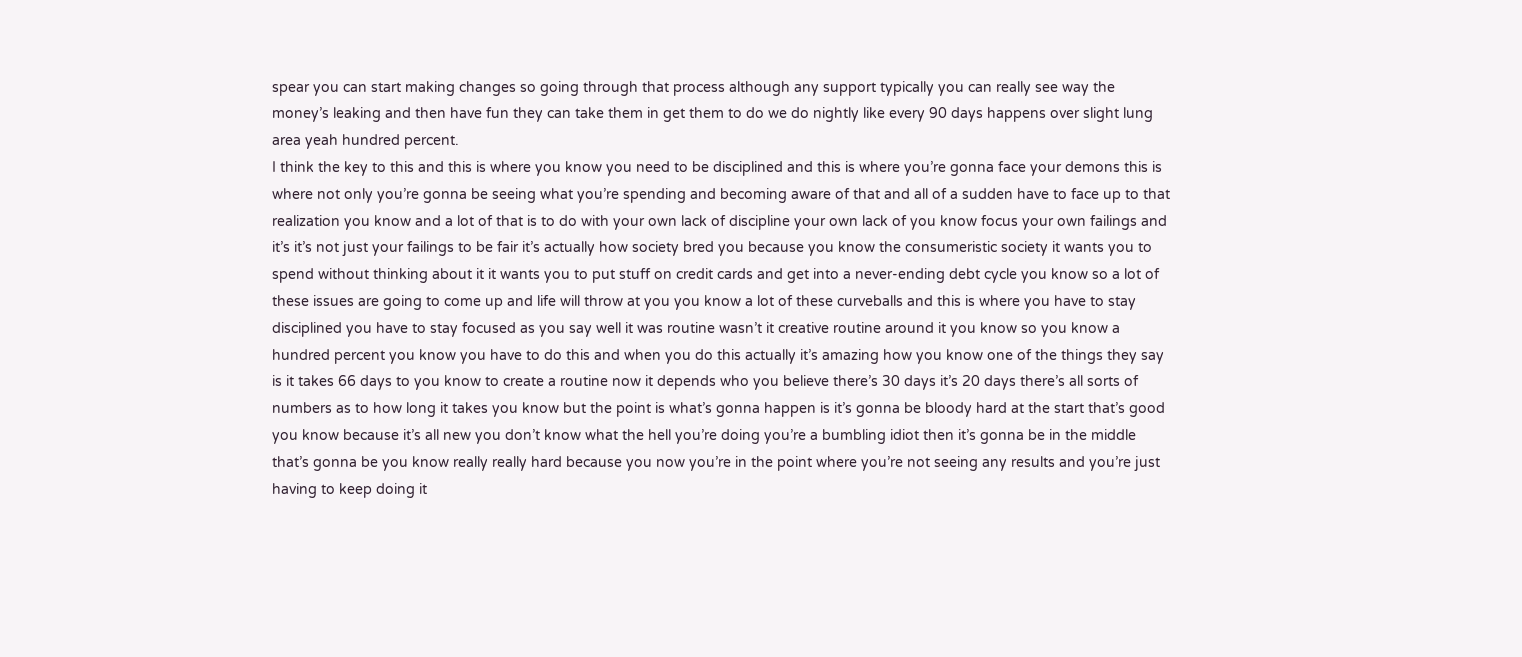spear you can start making changes so going through that process although any support typically you can really see way the money’s leaking and then have fun they can take them in get them to do we do nightly like every 90 days happens over slight lung area yeah hundred percent.
I think the key to this and this is where you know you need to be disciplined and this is where you’re gonna face your demons this is where not only you’re gonna be seeing what you’re spending and becoming aware of that and all of a sudden have to face up to that realization you know and a lot of that is to do with your own lack of discipline your own lack of you know focus your own failings and it’s it’s not just your failings to be fair it’s actually how society bred you because you know the consumeristic society it wants you to spend without thinking about it it wants you to put stuff on credit cards and get into a never-ending debt cycle you know so a lot of these issues are going to come up and life will throw at you you know a lot of these curveballs and this is where you have to stay disciplined you have to stay focused as you say well it was routine wasn’t it creative routine around it you know so you know a hundred percent you know you have to do this and when you do this actually it’s amazing how you know one of the things they say is it takes 66 days to you know to create a routine now it depends who you believe there’s 30 days it’s 20 days there’s all sorts of numbers as to how long it takes you know but the point is what’s gonna happen is it’s gonna be bloody hard at the start that’s good you know because it’s all new you don’t know what the hell you’re doing you’re a bumbling idiot then it’s gonna be in the middle that’s gonna be you know really really hard because you now you’re in the point where you’re not seeing any results and you’re just having to keep doing it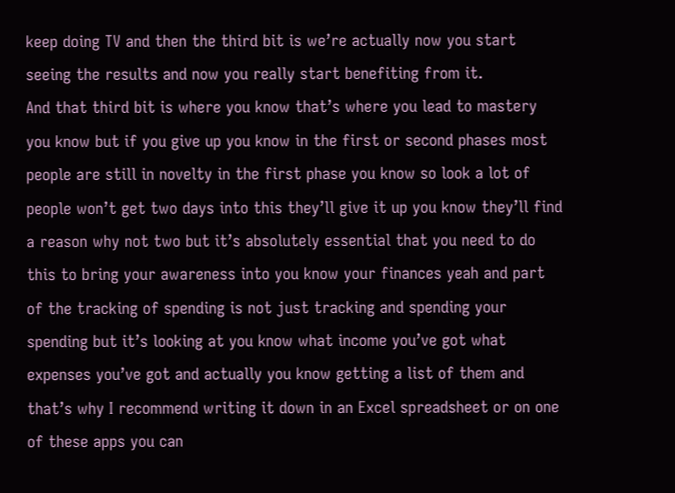keep doing TV and then the third bit is we’re actually now you start seeing the results and now you really start benefiting from it.
And that third bit is where you know that’s where you lead to mastery you know but if you give up you know in the first or second phases most people are still in novelty in the first phase you know so look a lot of people won’t get two days into this they’ll give it up you know they’ll find a reason why not two but it’s absolutely essential that you need to do this to bring your awareness into you know your finances yeah and part of the tracking of spending is not just tracking and spending your spending but it’s looking at you know what income you’ve got what expenses you’ve got and actually you know getting a list of them and that’s why I recommend writing it down in an Excel spreadsheet or on one of these apps you can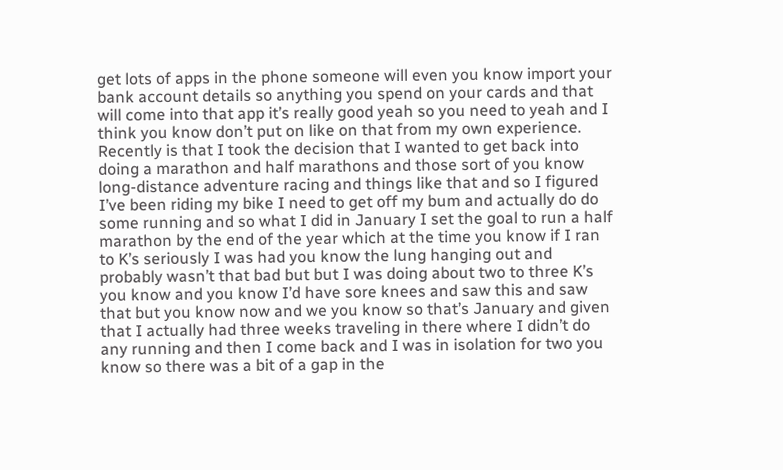get lots of apps in the phone someone will even you know import your bank account details so anything you spend on your cards and that will come into that app it’s really good yeah so you need to yeah and I think you know don’t put on like on that from my own experience.
Recently is that I took the decision that I wanted to get back into doing a marathon and half marathons and those sort of you know long-distance adventure racing and things like that and so I figured I’ve been riding my bike I need to get off my bum and actually do do some running and so what I did in January I set the goal to run a half marathon by the end of the year which at the time you know if I ran to K’s seriously I was had you know the lung hanging out and probably wasn’t that bad but but I was doing about two to three K’s you know and you know I’d have sore knees and saw this and saw that but you know now and we you know so that’s January and given that I actually had three weeks traveling in there where I didn’t do any running and then I come back and I was in isolation for two you know so there was a bit of a gap in the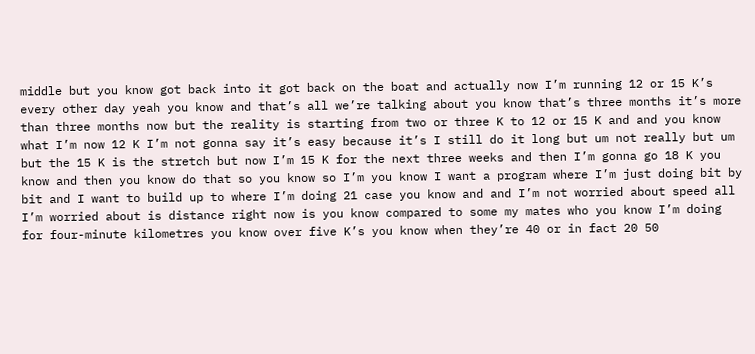middle but you know got back into it got back on the boat and actually now I’m running 12 or 15 K’s every other day yeah you know and that’s all we’re talking about you know that’s three months it’s more than three months now but the reality is starting from two or three K to 12 or 15 K and and you know what I’m now 12 K I’m not gonna say it’s easy because it’s I still do it long but um not really but um but the 15 K is the stretch but now I’m 15 K for the next three weeks and then I’m gonna go 18 K you know and then you know do that so you know so I’m you know I want a program where I’m just doing bit by bit and I want to build up to where I’m doing 21 case you know and and I’m not worried about speed all I’m worried about is distance right now is you know compared to some my mates who you know I’m doing for four-minute kilometres you know over five K’s you know when they’re 40 or in fact 20 50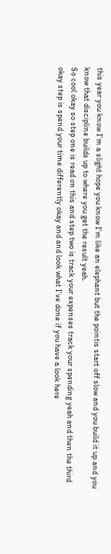this year you know I’m a slight hope you know I’m like an elephant but the pointis start off slow and you build it up and you know that discipline builds up to where you get the result yeah.
So cool okay so step one is read on this and step two is track your expenses track your spending yeah and then the third okay step is spend your time differently okay and and look what I’ve done if you have a look here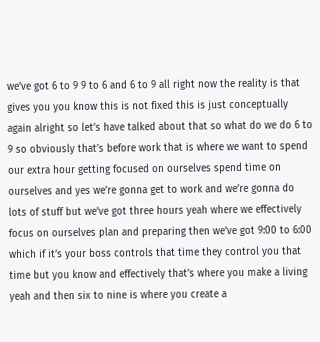we’ve got 6 to 9 9 to 6 and 6 to 9 all right now the reality is that gives you you know this is not fixed this is just conceptually again alright so let’s have talked about that so what do we do 6 to 9 so obviously that’s before work that is where we want to spend our extra hour getting focused on ourselves spend time on ourselves and yes we’re gonna get to work and we’re gonna do lots of stuff but we’ve got three hours yeah where we effectively focus on ourselves plan and preparing then we’ve got 9:00 to 6:00 which if it’s your boss controls that time they control you that time but you know and effectively that’s where you make a living yeah and then six to nine is where you create a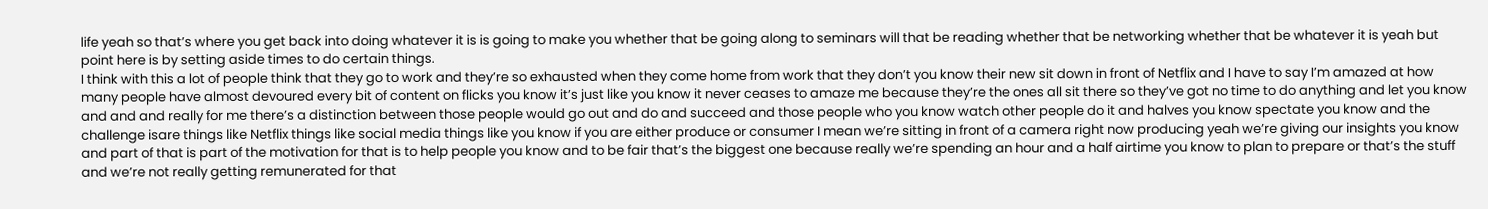life yeah so that’s where you get back into doing whatever it is is going to make you whether that be going along to seminars will that be reading whether that be networking whether that be whatever it is yeah but point here is by setting aside times to do certain things.
I think with this a lot of people think that they go to work and they’re so exhausted when they come home from work that they don’t you know their new sit down in front of Netflix and I have to say I’m amazed at how many people have almost devoured every bit of content on flicks you know it’s just like you know it never ceases to amaze me because they’re the ones all sit there so they’ve got no time to do anything and let you know and and and really for me there’s a distinction between those people would go out and do and succeed and those people who you know watch other people do it and halves you know spectate you know and the challenge isare things like Netflix things like social media things like you know if you are either produce or consumer I mean we’re sitting in front of a camera right now producing yeah we’re giving our insights you know and part of that is part of the motivation for that is to help people you know and to be fair that’s the biggest one because really we’re spending an hour and a half airtime you know to plan to prepare or that’s the stuff and we’re not really getting remunerated for that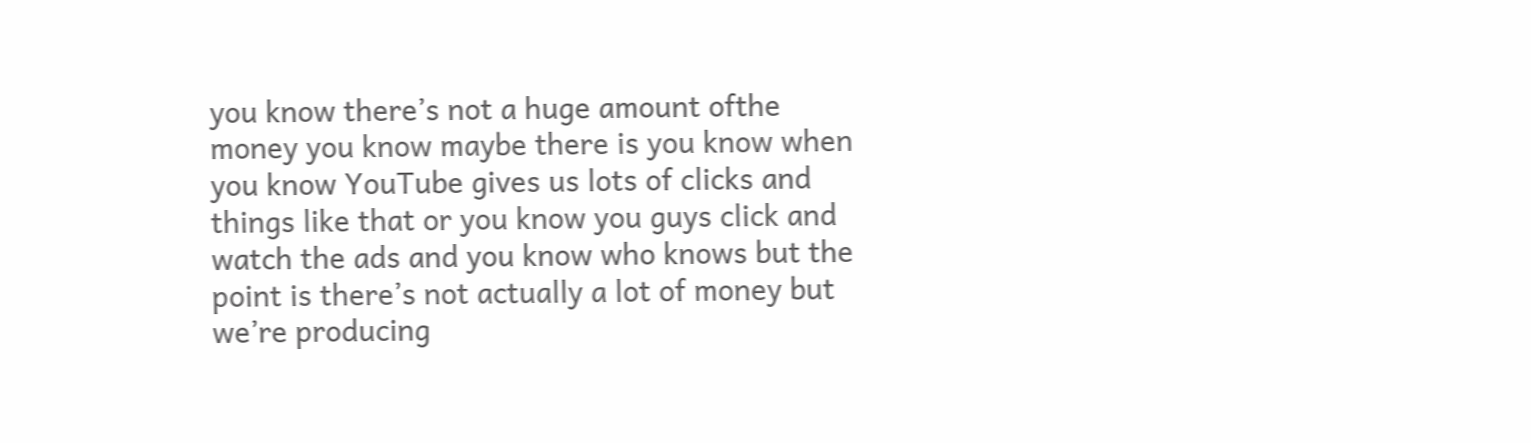you know there’s not a huge amount ofthe money you know maybe there is you know when you know YouTube gives us lots of clicks and things like that or you know you guys click and watch the ads and you know who knows but the point is there’s not actually a lot of money but we’re producing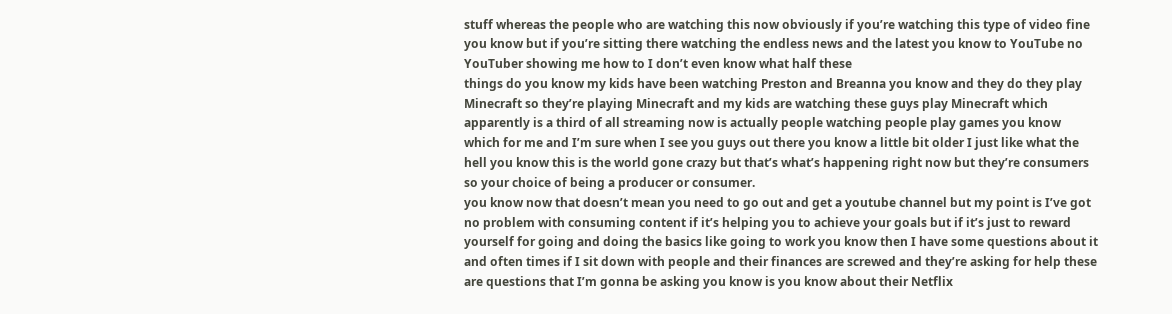stuff whereas the people who are watching this now obviously if you’re watching this type of video fine you know but if you’re sitting there watching the endless news and the latest you know to YouTube no YouTuber showing me how to I don’t even know what half these
things do you know my kids have been watching Preston and Breanna you know and they do they play Minecraft so they’re playing Minecraft and my kids are watching these guys play Minecraft which apparently is a third of all streaming now is actually people watching people play games you know which for me and I’m sure when I see you guys out there you know a little bit older I just like what the hell you know this is the world gone crazy but that’s what’s happening right now but they’re consumers so your choice of being a producer or consumer.
you know now that doesn’t mean you need to go out and get a youtube channel but my point is I’ve got no problem with consuming content if it’s helping you to achieve your goals but if it’s just to reward yourself for going and doing the basics like going to work you know then I have some questions about it and often times if I sit down with people and their finances are screwed and they’re asking for help these are questions that I’m gonna be asking you know is you know about their Netflix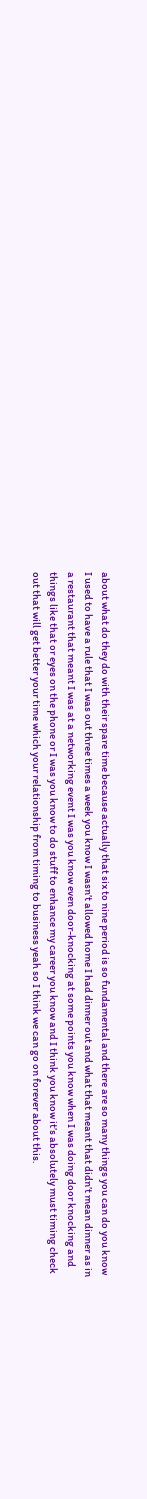about what do they do with their spare time because actually that six to nine period is so fundamental and there are so many things you can do you know I used to have a rule that I was out three times a week you know I wasn’t allowed home I had dinner out and what that meant that didn’t mean dinner as in a restaurant that meant I was at a networking event I was you know even door-knocking at some points you know when I was doing door knocking and things like that or eyes on the phone or I was you know to do stuff to enhance my career you know and I think you know it’s absolutely must timing check out that will get better your time which your relationship from timing to business yeah so I think we can go on forever about this.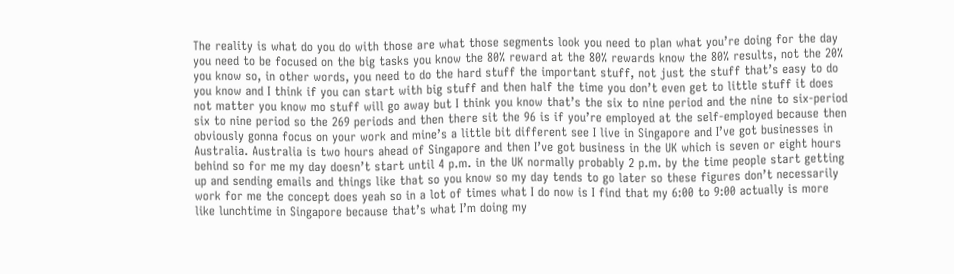The reality is what do you do with those are what those segments look you need to plan what you’re doing for the day you need to be focused on the big tasks you know the 80% reward at the 80% rewards know the 80% results, not the 20% you know so, in other words, you need to do the hard stuff the important stuff, not just the stuff that’s easy to do you know and I think if you can start with big stuff and then half the time you don’t even get to little stuff it does not matter you know mo stuff will go away but I think you know that’s the six to nine period and the nine to six-period six to nine period so the 269 periods and then there sit the 96 is if you’re employed at the self-employed because then obviously gonna focus on your work and mine’s a little bit different see I live in Singapore and I’ve got businesses in Australia. Australia is two hours ahead of Singapore and then I’ve got business in the UK which is seven or eight hours behind so for me my day doesn’t start until 4 p.m. in the UK normally probably 2 p.m. by the time people start getting up and sending emails and things like that so you know so my day tends to go later so these figures don’t necessarily work for me the concept does yeah so in a lot of times what I do now is I find that my 6:00 to 9:00 actually is more like lunchtime in Singapore because that’s what I’m doing my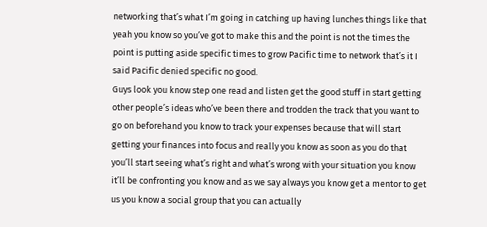networking that’s what I’m going in catching up having lunches things like that yeah you know so you’ve got to make this and the point is not the times the point is putting aside specific times to grow Pacific time to network that’s it I said Pacific denied specific no good.
Guys look you know step one read and listen get the good stuff in start getting other people’s ideas who’ve been there and trodden the track that you want to go on beforehand you know to track your expenses because that will start getting your finances into focus and really you know as soon as you do that you’ll start seeing what’s right and what’s wrong with your situation you know it’ll be confronting you know and as we say always you know get a mentor to get us you know a social group that you can actually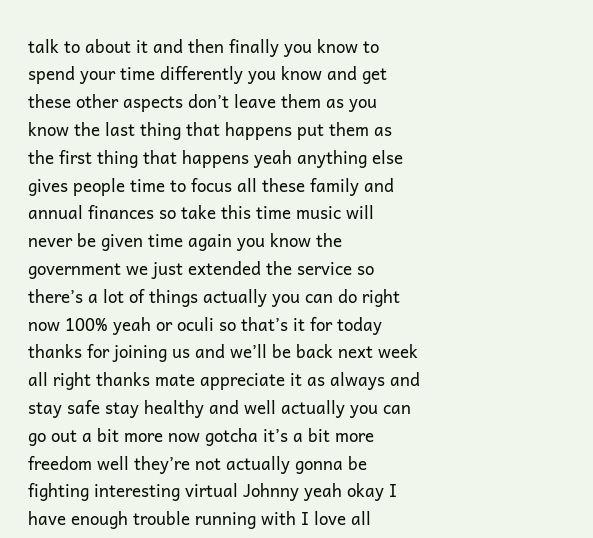talk to about it and then finally you know to spend your time differently you know and get these other aspects don’t leave them as you know the last thing that happens put them as the first thing that happens yeah anything else gives people time to focus all these family and annual finances so take this time music will never be given time again you know the government we just extended the service so there’s a lot of things actually you can do right now 100% yeah or oculi so that’s it for today thanks for joining us and we’ll be back next week all right thanks mate appreciate it as always and stay safe stay healthy and well actually you can go out a bit more now gotcha it’s a bit more freedom well they’re not actually gonna be fighting interesting virtual Johnny yeah okay I have enough trouble running with I love all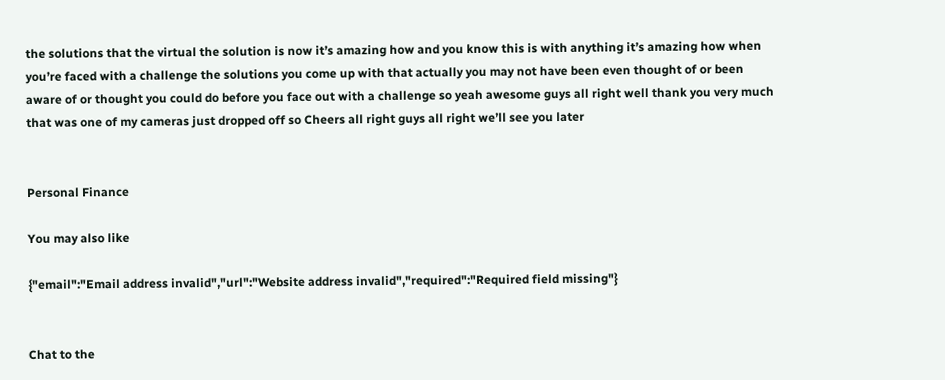the solutions that the virtual the solution is now it’s amazing how and you know this is with anything it’s amazing how when you’re faced with a challenge the solutions you come up with that actually you may not have been even thought of or been aware of or thought you could do before you face out with a challenge so yeah awesome guys all right well thank you very much that was one of my cameras just dropped off so Cheers all right guys all right we’ll see you later


Personal Finance

You may also like

{"email":"Email address invalid","url":"Website address invalid","required":"Required field missing"}


Chat to the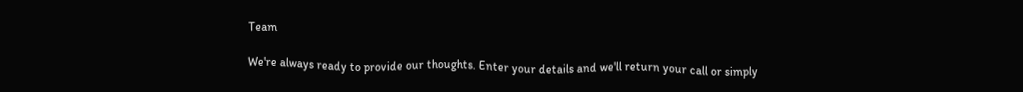Team

We're always ready to provide our thoughts. Enter your details and we'll return your call or simply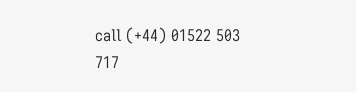call (+44) 01522 503 717